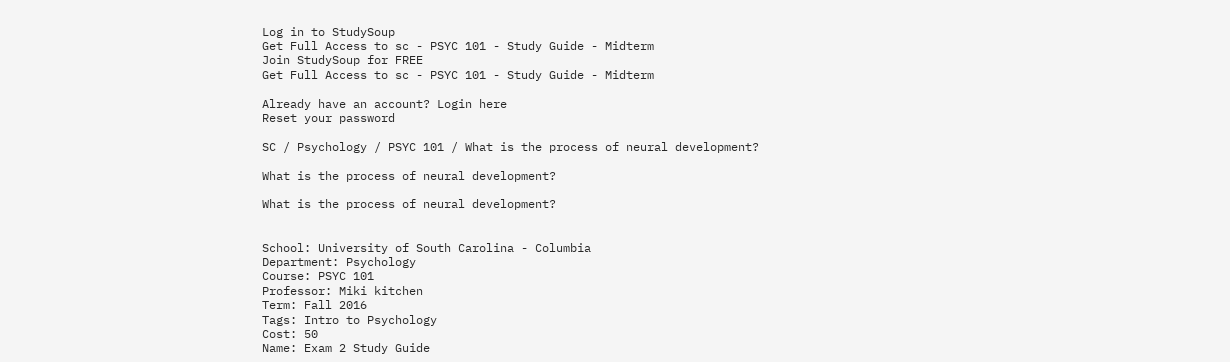Log in to StudySoup
Get Full Access to sc - PSYC 101 - Study Guide - Midterm
Join StudySoup for FREE
Get Full Access to sc - PSYC 101 - Study Guide - Midterm

Already have an account? Login here
Reset your password

SC / Psychology / PSYC 101 / What is the process of neural development?

What is the process of neural development?

What is the process of neural development?


School: University of South Carolina - Columbia
Department: Psychology
Course: PSYC 101
Professor: Miki kitchen
Term: Fall 2016
Tags: Intro to Psychology
Cost: 50
Name: Exam 2 Study Guide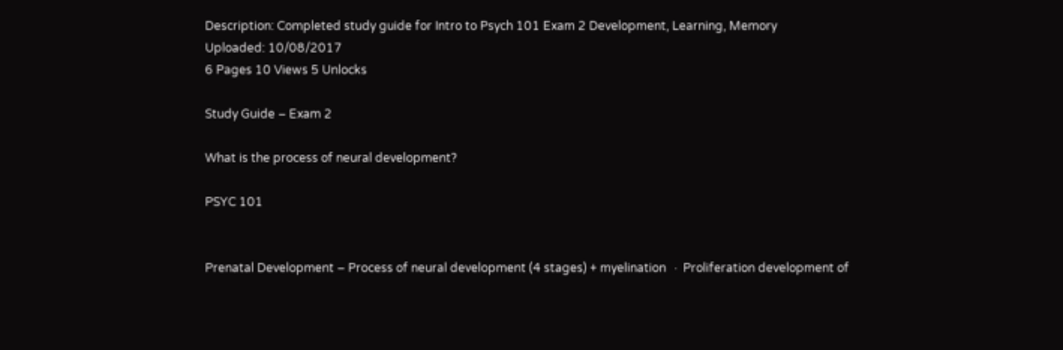Description: Completed study guide for Intro to Psych 101 Exam 2 Development, Learning, Memory
Uploaded: 10/08/2017
6 Pages 10 Views 5 Unlocks

Study Guide – Exam 2

What is the process of neural development?

PSYC 101


Prenatal Development – Process of neural development (4 stages) + myelination  ∙ Proliferation development of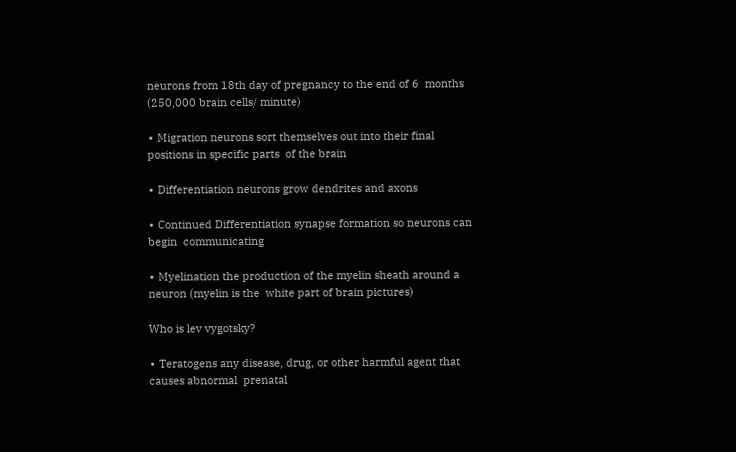neurons from 18th day of pregnancy to the end of 6  months (250,000 brain cells/ minute)

∙ Migration neurons sort themselves out into their final positions in specific parts  of the brain

∙ Differentiation neurons grow dendrites and axons

∙ Continued Differentiation synapse formation so neurons can begin  communicating

∙ Myelination the production of the myelin sheath around a neuron (myelin is the  white part of brain pictures)

Who is lev vygotsky?

∙ Teratogens any disease, drug, or other harmful agent that causes abnormal  prenatal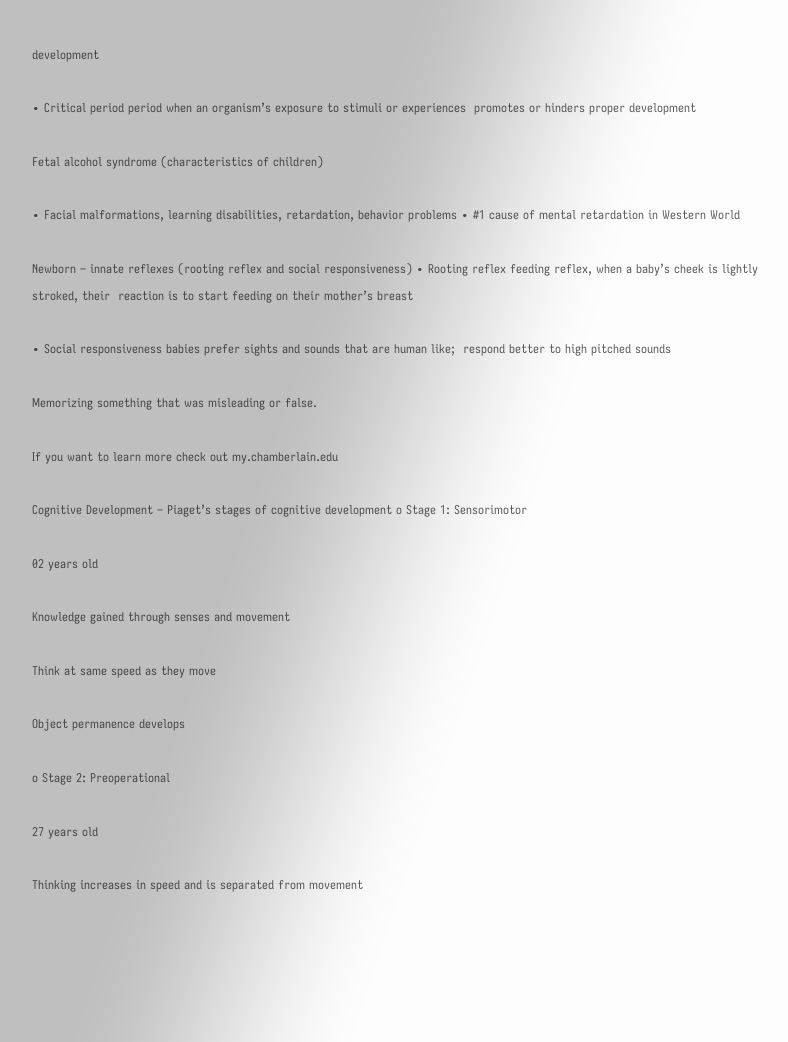development

∙ Critical period period when an organism’s exposure to stimuli or experiences  promotes or hinders proper development

Fetal alcohol syndrome (characteristics of children)

∙ Facial malformations, learning disabilities, retardation, behavior problems ∙ #1 cause of mental retardation in Western World

Newborn – innate reflexes (rooting reflex and social responsiveness) ∙ Rooting reflex feeding reflex, when a baby’s cheek is lightly stroked, their  reaction is to start feeding on their mother’s breast

∙ Social responsiveness babies prefer sights and sounds that are human like;  respond better to high pitched sounds

Memorizing something that was misleading or false.

If you want to learn more check out my.chamberlain.edu

Cognitive Development – Piaget’s stages of cognitive development o Stage 1: Sensorimotor

02 years old

Knowledge gained through senses and movement

Think at same speed as they move

Object permanence develops

o Stage 2: Preoperational

27 years old

Thinking increases in speed and is separated from movement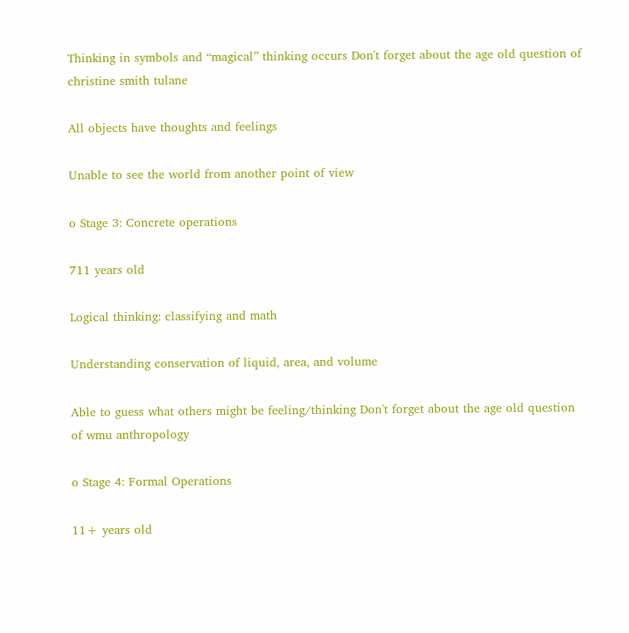Thinking in symbols and “magical” thinking occurs Don't forget about the age old question of christine smith tulane

All objects have thoughts and feelings

Unable to see the world from another point of view

o Stage 3: Concrete operations

711 years old

Logical thinking: classifying and math

Understanding conservation of liquid, area, and volume

Able to guess what others might be feeling/thinking Don't forget about the age old question of wmu anthropology

o Stage 4: Formal Operations

11+ years old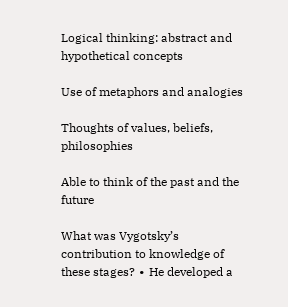Logical thinking: abstract and hypothetical concepts

Use of metaphors and analogies

Thoughts of values, beliefs, philosophies

Able to think of the past and the future

What was Vygotsky’s contribution to knowledge of these stages? ∙ He developed a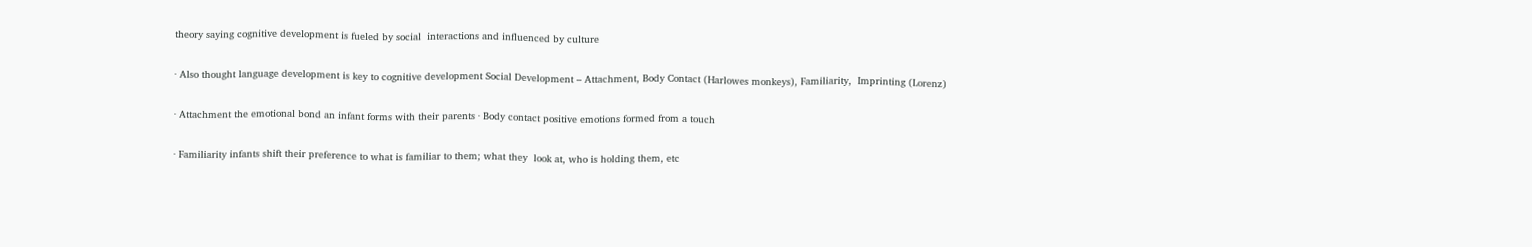theory saying cognitive development is fueled by social  interactions and influenced by culture

∙ Also thought language development is key to cognitive development Social Development – Attachment, Body Contact (Harlowes monkeys), Familiarity,  Imprinting (Lorenz)

∙ Attachment the emotional bond an infant forms with their parents ∙ Body contact positive emotions formed from a touch

∙ Familiarity infants shift their preference to what is familiar to them; what they  look at, who is holding them, etc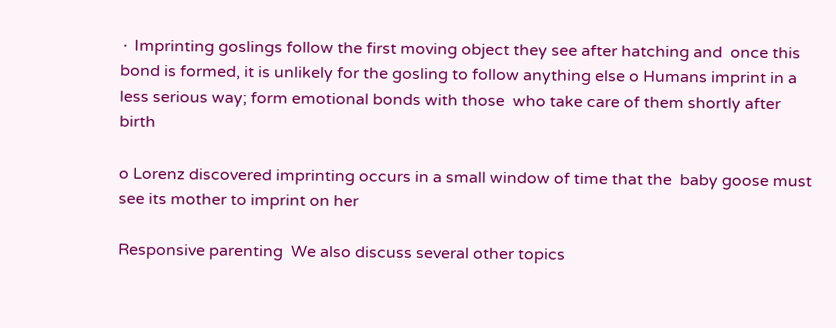∙ Imprinting goslings follow the first moving object they see after hatching and  once this bond is formed, it is unlikely for the gosling to follow anything else o Humans imprint in a less serious way; form emotional bonds with those  who take care of them shortly after birth

o Lorenz discovered imprinting occurs in a small window of time that the  baby goose must see its mother to imprint on her

Responsive parenting  We also discuss several other topics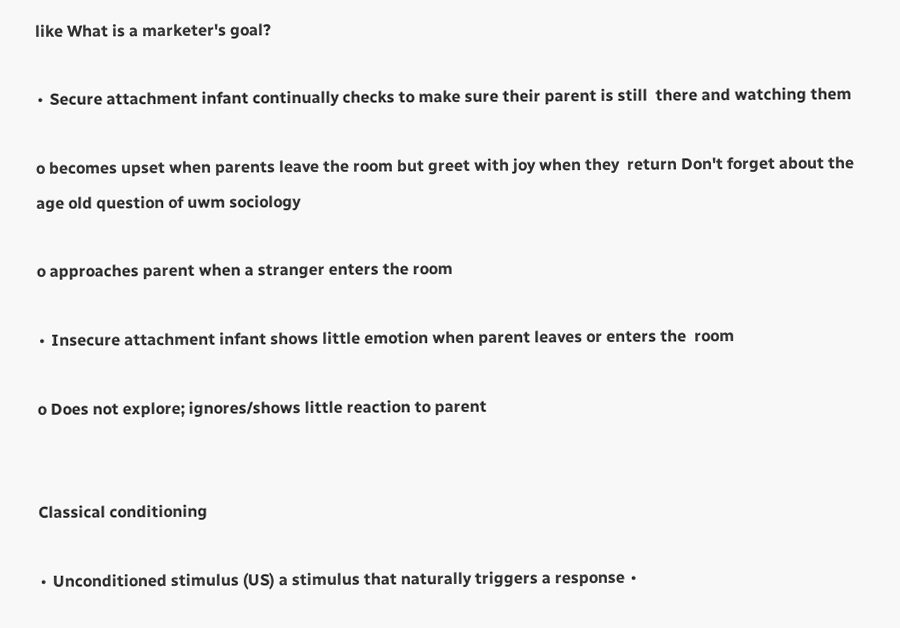like What is a marketer's goal?

∙ Secure attachment infant continually checks to make sure their parent is still  there and watching them

o becomes upset when parents leave the room but greet with joy when they  return Don't forget about the age old question of uwm sociology

o approaches parent when a stranger enters the room

∙ Insecure attachment infant shows little emotion when parent leaves or enters the  room

o Does not explore; ignores/shows little reaction to parent


Classical conditioning

∙ Unconditioned stimulus (US) a stimulus that naturally triggers a response ∙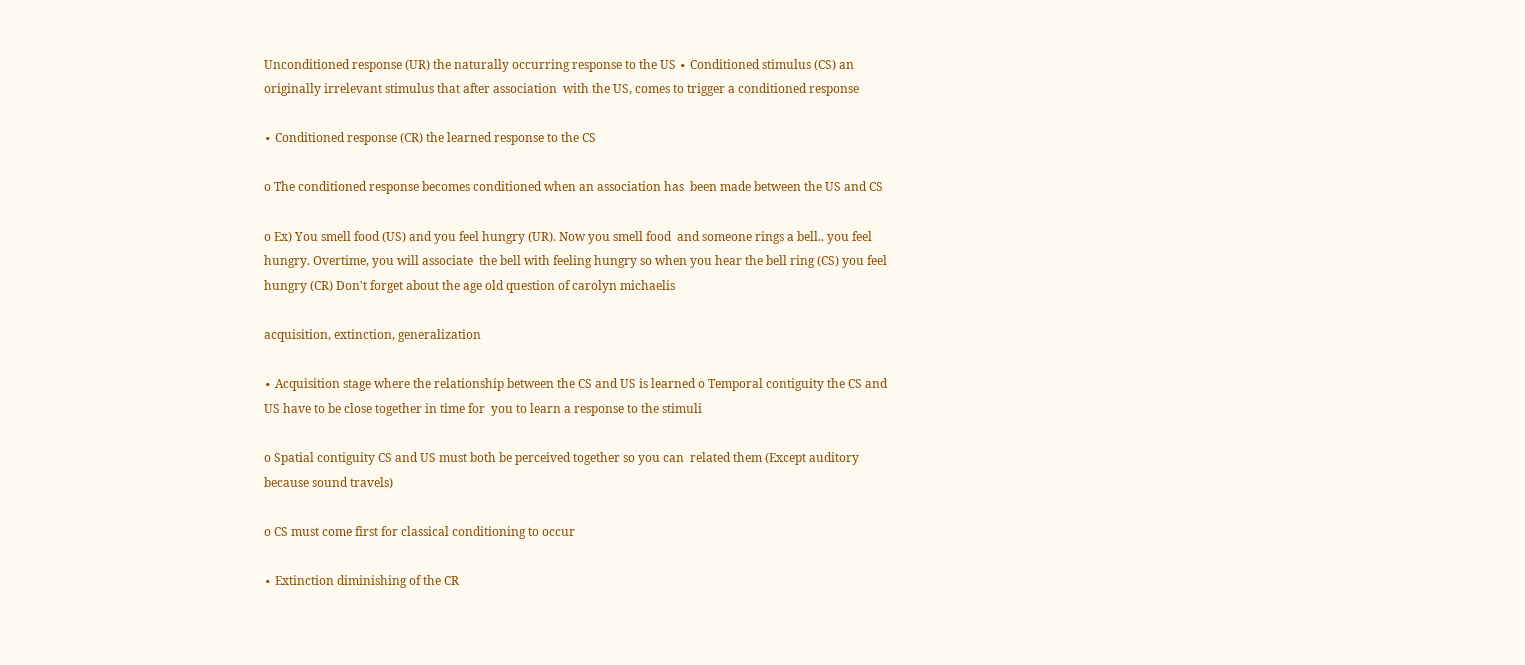Unconditioned response (UR) the naturally occurring response to the US ∙ Conditioned stimulus (CS) an originally irrelevant stimulus that after association  with the US, comes to trigger a conditioned response

∙ Conditioned response (CR) the learned response to the CS

o The conditioned response becomes conditioned when an association has  been made between the US and CS

o Ex) You smell food (US) and you feel hungry (UR). Now you smell food  and someone rings a bell.. you feel hungry. Overtime, you will associate  the bell with feeling hungry so when you hear the bell ring (CS) you feel  hungry (CR) Don't forget about the age old question of carolyn michaelis

acquisition, extinction, generalization

∙ Acquisition stage where the relationship between the CS and US is learned o Temporal contiguity the CS and US have to be close together in time for  you to learn a response to the stimuli

o Spatial contiguity CS and US must both be perceived together so you can  related them (Except auditory because sound travels)

o CS must come first for classical conditioning to occur

∙ Extinction diminishing of the CR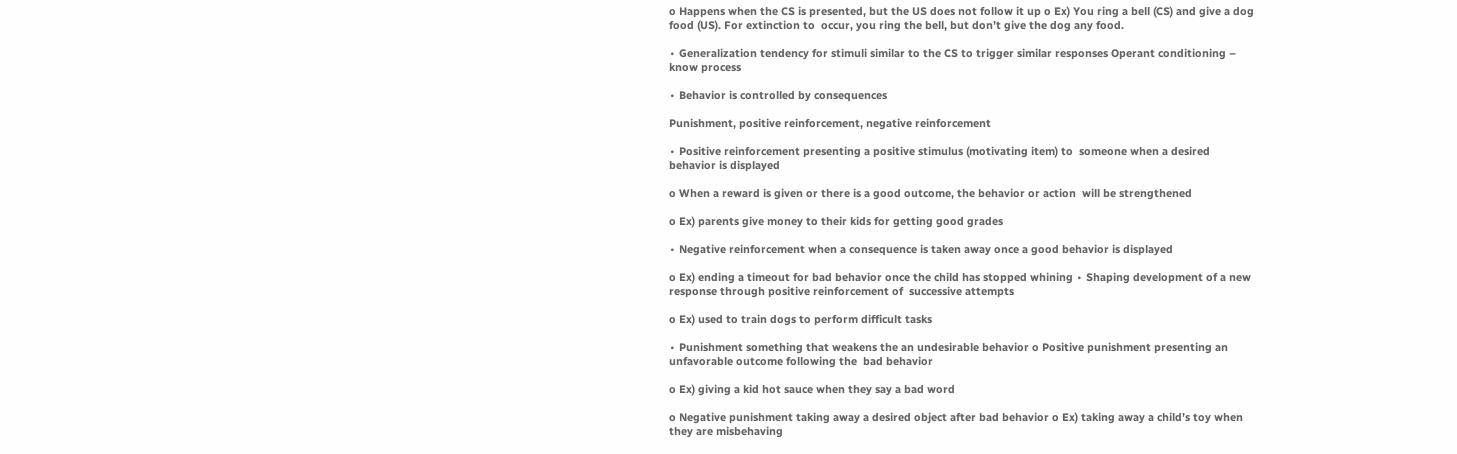o Happens when the CS is presented, but the US does not follow it up o Ex) You ring a bell (CS) and give a dog food (US). For extinction to  occur, you ring the bell, but don’t give the dog any food.

∙ Generalization tendency for stimuli similar to the CS to trigger similar responses Operant conditioning – know process

∙ Behavior is controlled by consequences

Punishment, positive reinforcement, negative reinforcement

∙ Positive reinforcement presenting a positive stimulus (motivating item) to  someone when a desired behavior is displayed

o When a reward is given or there is a good outcome, the behavior or action  will be strengthened

o Ex) parents give money to their kids for getting good grades

∙ Negative reinforcement when a consequence is taken away once a good behavior is displayed

o Ex) ending a timeout for bad behavior once the child has stopped whining ∙ Shaping development of a new response through positive reinforcement of  successive attempts

o Ex) used to train dogs to perform difficult tasks

∙ Punishment something that weakens the an undesirable behavior o Positive punishment presenting an unfavorable outcome following the  bad behavior

o Ex) giving a kid hot sauce when they say a bad word

o Negative punishment taking away a desired object after bad behavior o Ex) taking away a child’s toy when they are misbehaving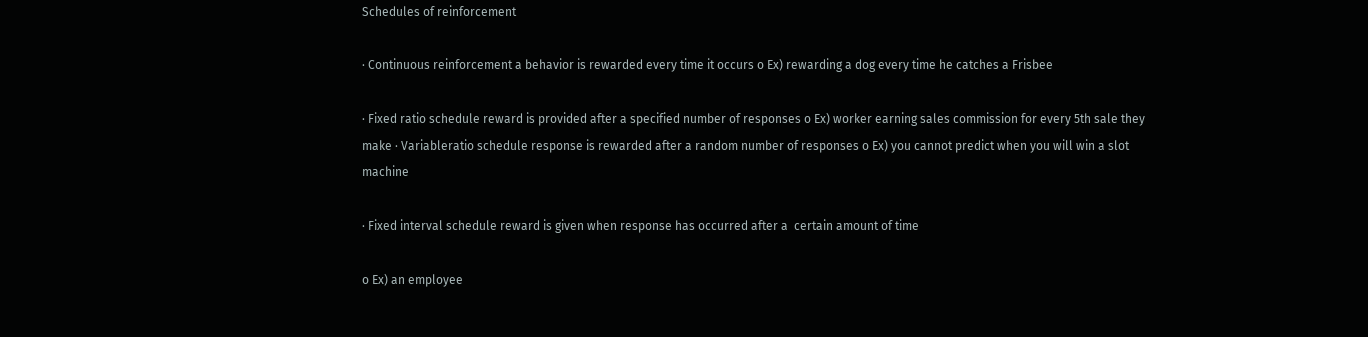Schedules of reinforcement

∙ Continuous reinforcement a behavior is rewarded every time it occurs o Ex) rewarding a dog every time he catches a Frisbee

∙ Fixed ratio schedule reward is provided after a specified number of responses o Ex) worker earning sales commission for every 5th sale they make ∙ Variableratio schedule response is rewarded after a random number of responses o Ex) you cannot predict when you will win a slot machine

∙ Fixed interval schedule reward is given when response has occurred after a  certain amount of time

o Ex) an employee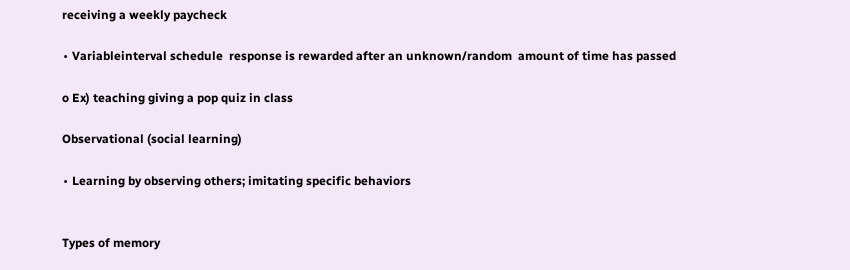receiving a weekly paycheck

∙ Variableinterval schedule  response is rewarded after an unknown/random  amount of time has passed

o Ex) teaching giving a pop quiz in class

Observational (social learning)

∙ Learning by observing others; imitating specific behaviors


Types of memory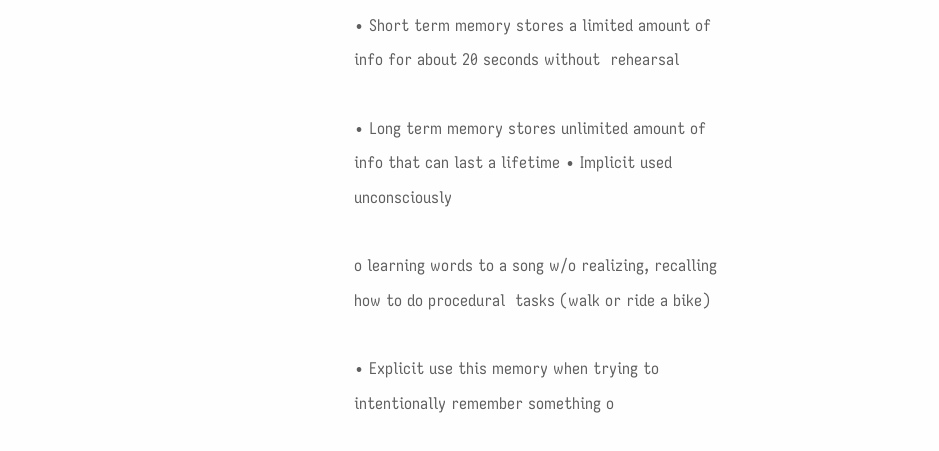∙ Short term memory stores a limited amount of info for about 20 seconds without  rehearsal

∙ Long term memory stores unlimited amount of info that can last a lifetime ∙ Implicit used unconsciously

o learning words to a song w/o realizing, recalling how to do procedural  tasks (walk or ride a bike)

∙ Explicit use this memory when trying to intentionally remember something o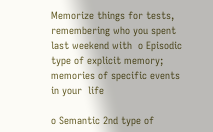Memorize things for tests, remembering who you spent last weekend with  o Episodic type of explicit memory; memories of specific events in your  life

o Semantic 2nd type of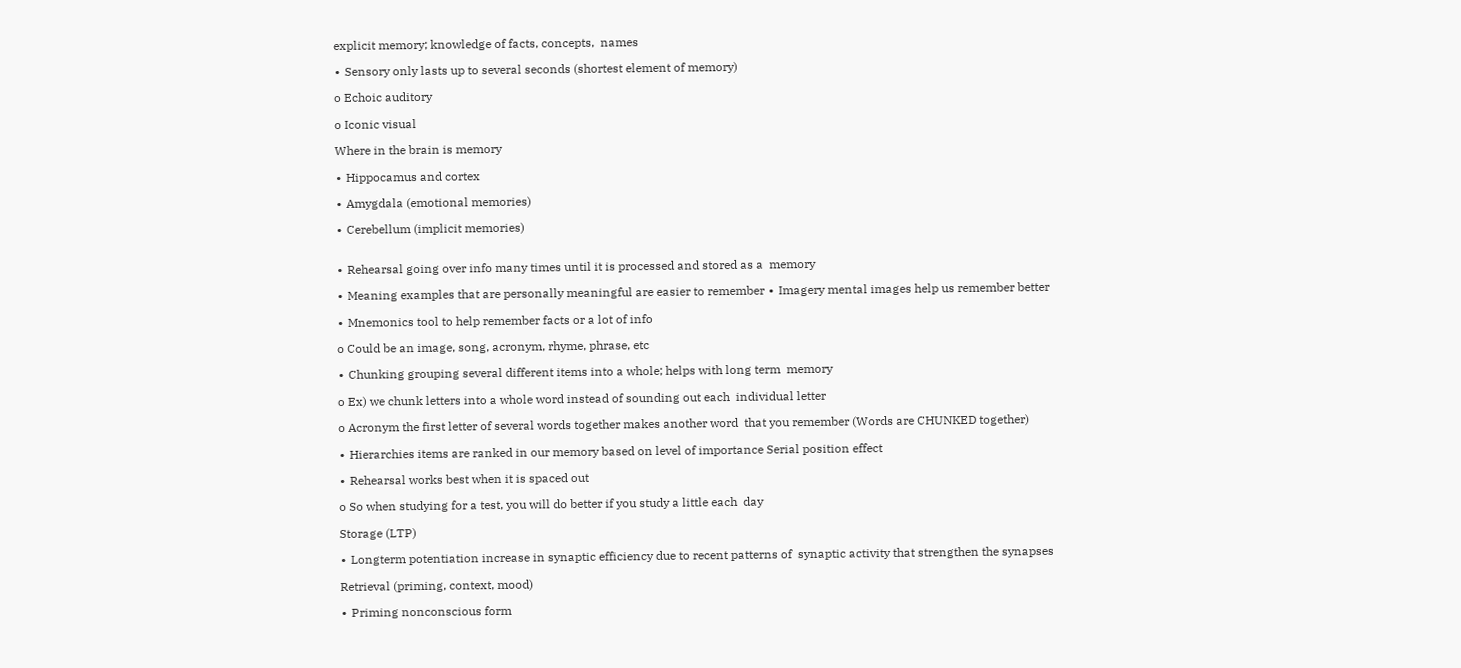explicit memory; knowledge of facts, concepts,  names

∙ Sensory only lasts up to several seconds (shortest element of memory)

o Echoic auditory

o Iconic visual

Where in the brain is memory

∙ Hippocamus and cortex

∙ Amygdala (emotional memories)

∙ Cerebellum (implicit memories)


∙ Rehearsal going over info many times until it is processed and stored as a  memory

∙ Meaning examples that are personally meaningful are easier to remember ∙ Imagery mental images help us remember better

∙ Mnemonics tool to help remember facts or a lot of info

o Could be an image, song, acronym, rhyme, phrase, etc

∙ Chunking grouping several different items into a whole; helps with long term  memory

o Ex) we chunk letters into a whole word instead of sounding out each  individual letter

o Acronym the first letter of several words together makes another word  that you remember (Words are CHUNKED together)

∙ Hierarchies items are ranked in our memory based on level of importance Serial position effect

∙ Rehearsal works best when it is spaced out

o So when studying for a test, you will do better if you study a little each  day

Storage (LTP)

∙ Longterm potentiation increase in synaptic efficiency due to recent patterns of  synaptic activity that strengthen the synapses

Retrieval (priming, context, mood)

∙ Priming nonconscious form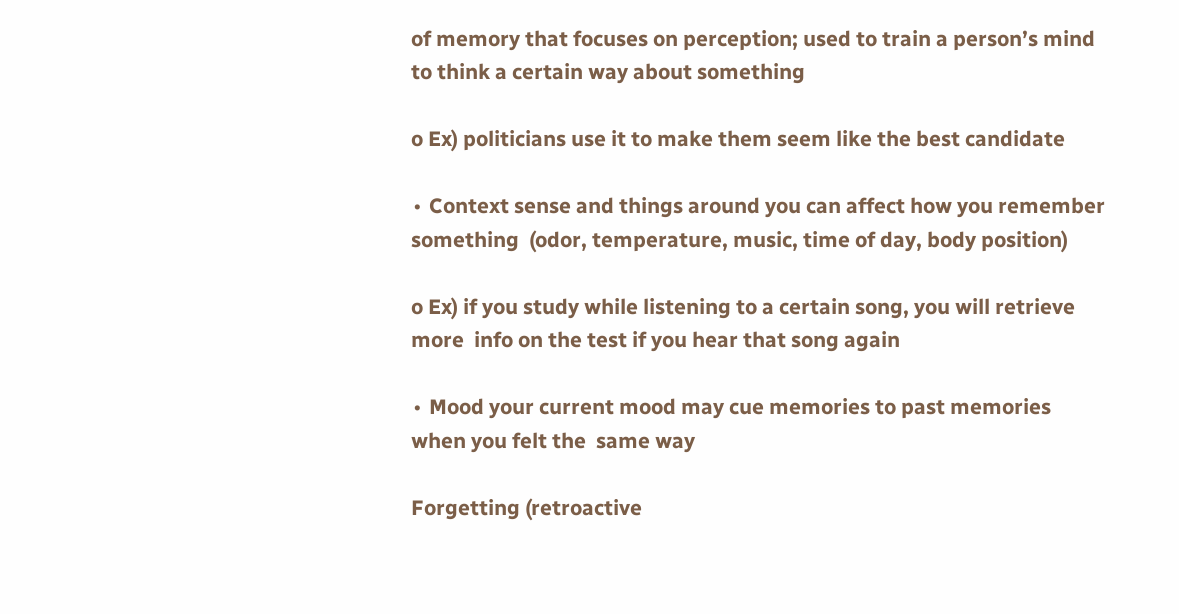of memory that focuses on perception; used to train a person’s mind to think a certain way about something

o Ex) politicians use it to make them seem like the best candidate

∙ Context sense and things around you can affect how you remember something  (odor, temperature, music, time of day, body position)

o Ex) if you study while listening to a certain song, you will retrieve more  info on the test if you hear that song again

∙ Mood your current mood may cue memories to past memories when you felt the  same way

Forgetting (retroactive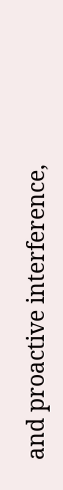and proactive interference,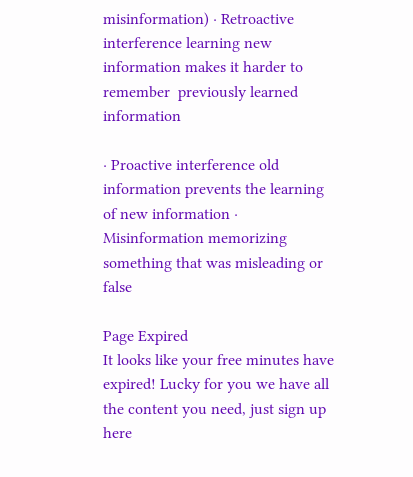misinformation) ∙ Retroactive interference learning new information makes it harder to remember  previously learned information

∙ Proactive interference old information prevents the learning of new information ∙ Misinformation memorizing something that was misleading or false

Page Expired
It looks like your free minutes have expired! Lucky for you we have all the content you need, just sign up here